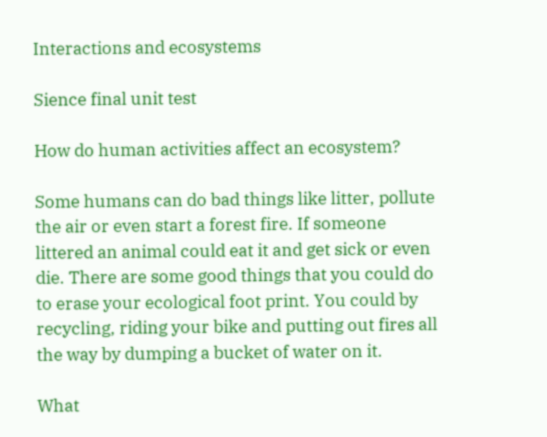Interactions and ecosystems

Sience final unit test

How do human activities affect an ecosystem?

Some humans can do bad things like litter, pollute the air or even start a forest fire. If someone littered an animal could eat it and get sick or even die. There are some good things that you could do to erase your ecological foot print. You could by recycling, riding your bike and putting out fires all the way by dumping a bucket of water on it.

What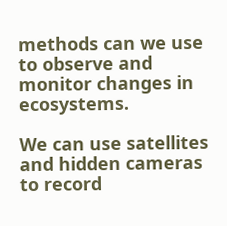methods can we use to observe and monitor changes in ecosystems.

We can use satellites and hidden cameras to record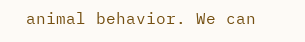animal behavior. We can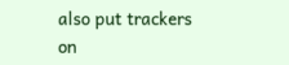also put trackers on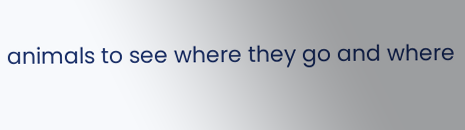animals to see where they go and where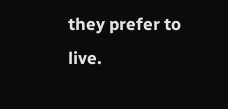they prefer to live.